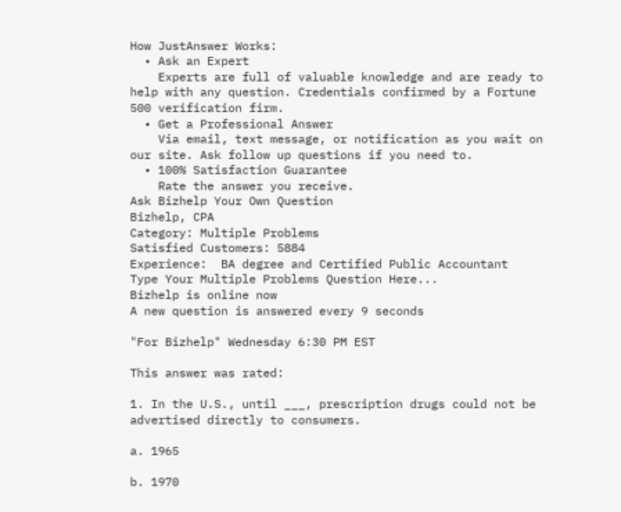How JustAnswer Works:
  • Ask an Expert
    Experts are full of valuable knowledge and are ready to help with any question. Credentials confirmed by a Fortune 500 verification firm.
  • Get a Professional Answer
    Via email, text message, or notification as you wait on our site. Ask follow up questions if you need to.
  • 100% Satisfaction Guarantee
    Rate the answer you receive.
Ask Bizhelp Your Own Question
Bizhelp, CPA
Category: Multiple Problems
Satisfied Customers: 5884
Experience:  BA degree and Certified Public Accountant
Type Your Multiple Problems Question Here...
Bizhelp is online now
A new question is answered every 9 seconds

"For Bizhelp" Wednesday 6:30 PM EST

This answer was rated:

1. In the U.S., until ___, prescription drugs could not be advertised directly to consumers.

a. 1965

b. 1970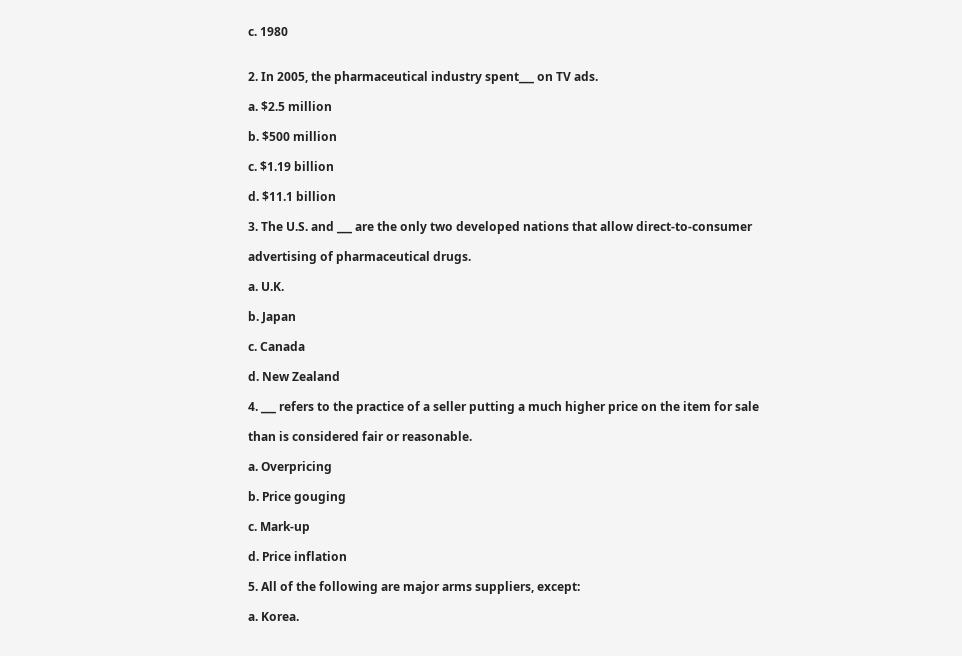c. 1980


2. In 2005, the pharmaceutical industry spent___ on TV ads.

a. $2.5 million

b. $500 million

c. $1.19 billion

d. $11.1 billion

3. The U.S. and ___ are the only two developed nations that allow direct-to-consumer

advertising of pharmaceutical drugs.

a. U.K.

b. Japan

c. Canada

d. New Zealand

4. ___ refers to the practice of a seller putting a much higher price on the item for sale

than is considered fair or reasonable.

a. Overpricing

b. Price gouging

c. Mark-up

d. Price inflation

5. All of the following are major arms suppliers, except:

a. Korea.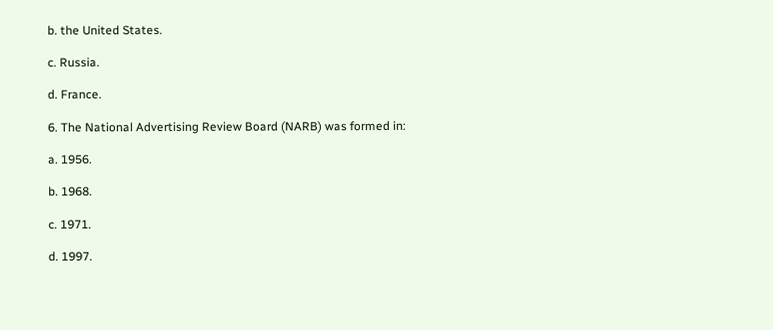b. the United States.

c. Russia.

d. France.

6. The National Advertising Review Board (NARB) was formed in:

a. 1956.

b. 1968.

c. 1971.

d. 1997.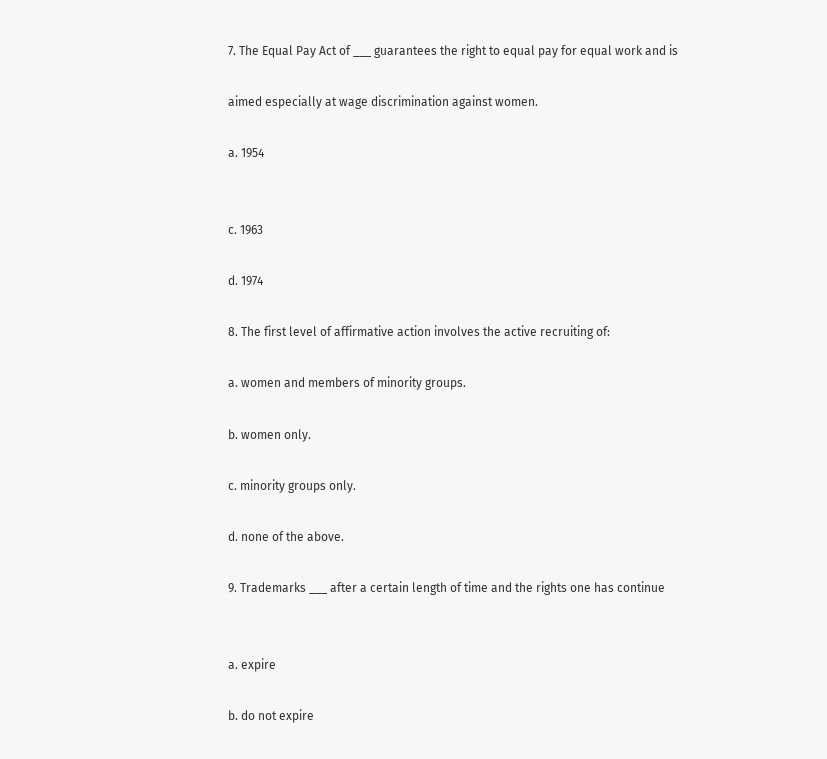7. The Equal Pay Act of ___ guarantees the right to equal pay for equal work and is

aimed especially at wage discrimination against women.

a. 1954


c. 1963

d. 1974

8. The first level of affirmative action involves the active recruiting of:

a. women and members of minority groups.

b. women only.

c. minority groups only.

d. none of the above.

9. Trademarks ___ after a certain length of time and the rights one has continue


a. expire

b. do not expire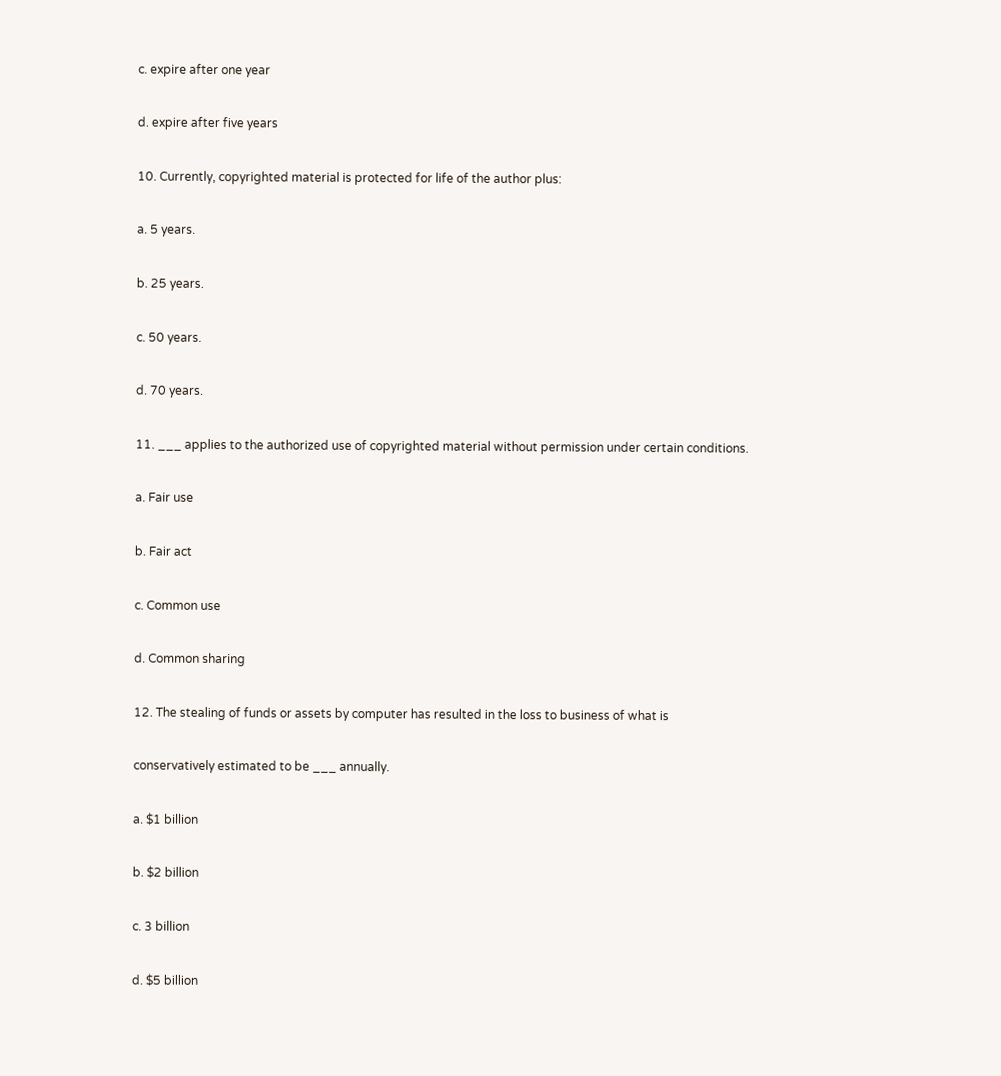c. expire after one year

d. expire after five years

10. Currently, copyrighted material is protected for life of the author plus:

a. 5 years.

b. 25 years.

c. 50 years.

d. 70 years.

11. ___ applies to the authorized use of copyrighted material without permission under certain conditions.

a. Fair use

b. Fair act

c. Common use

d. Common sharing

12. The stealing of funds or assets by computer has resulted in the loss to business of what is

conservatively estimated to be ___ annually.

a. $1 billion

b. $2 billion

c. 3 billion

d. $5 billion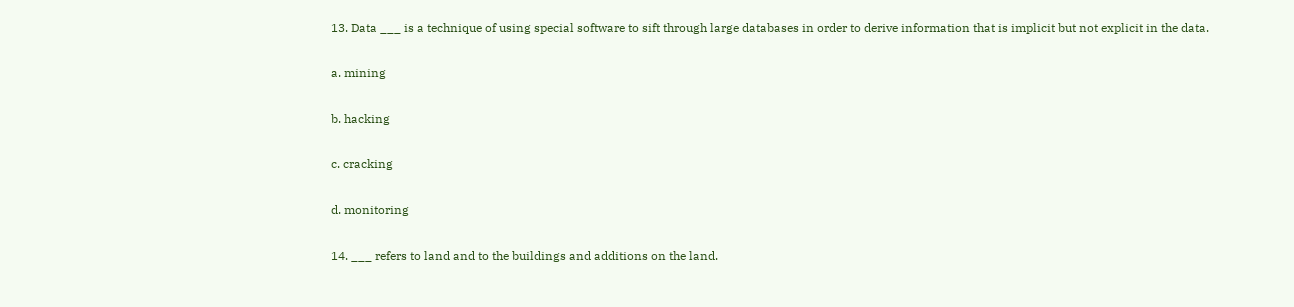13. Data ___ is a technique of using special software to sift through large databases in order to derive information that is implicit but not explicit in the data.

a. mining

b. hacking

c. cracking

d. monitoring

14. ___ refers to land and to the buildings and additions on the land.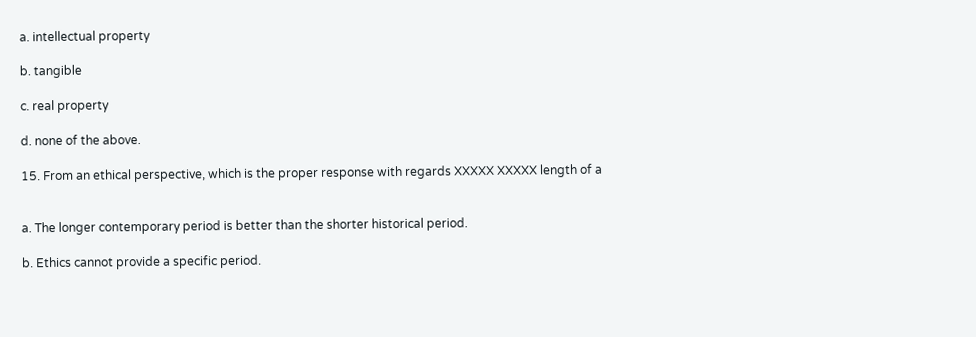a. intellectual property

b. tangible

c. real property

d. none of the above.

15. From an ethical perspective, which is the proper response with regards XXXXX XXXXX length of a


a. The longer contemporary period is better than the shorter historical period.

b. Ethics cannot provide a specific period.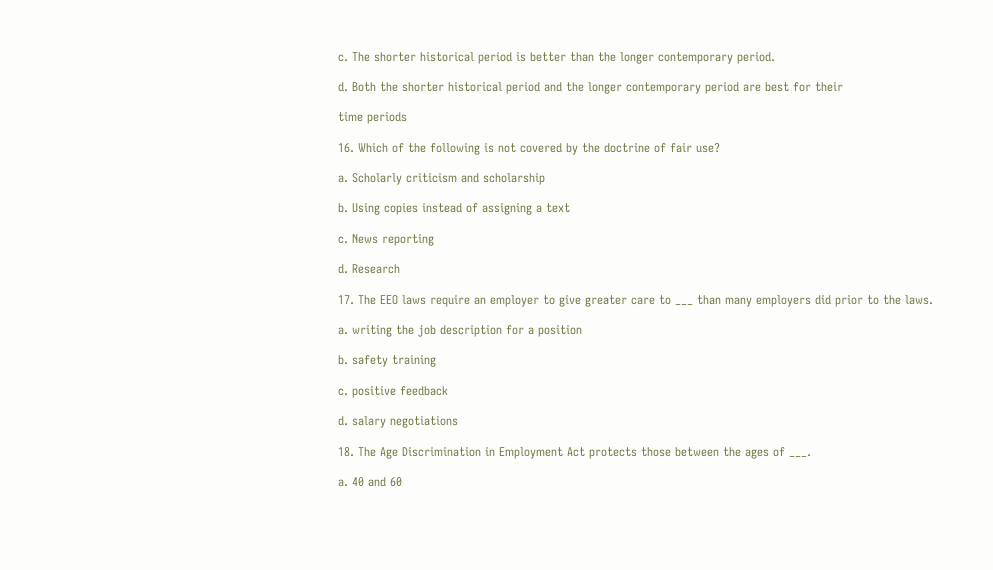c. The shorter historical period is better than the longer contemporary period.

d. Both the shorter historical period and the longer contemporary period are best for their

time periods

16. Which of the following is not covered by the doctrine of fair use?

a. Scholarly criticism and scholarship

b. Using copies instead of assigning a text

c. News reporting

d. Research

17. The EEO laws require an employer to give greater care to ___ than many employers did prior to the laws.

a. writing the job description for a position

b. safety training

c. positive feedback

d. salary negotiations

18. The Age Discrimination in Employment Act protects those between the ages of ___.

a. 40 and 60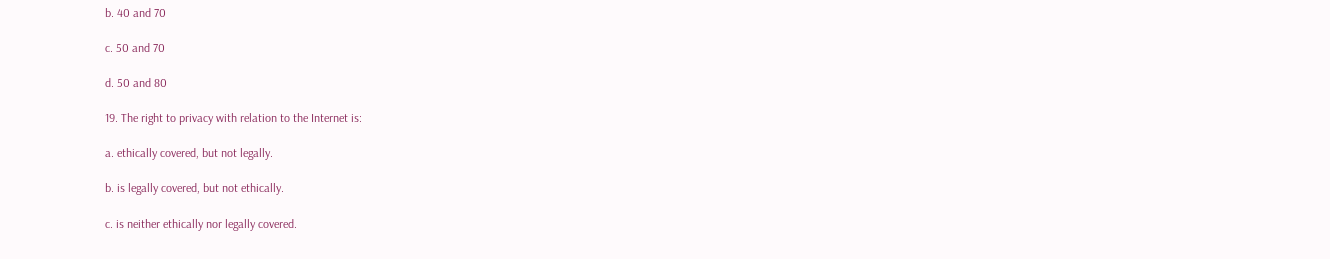b. 40 and 70

c. 50 and 70

d. 50 and 80

19. The right to privacy with relation to the Internet is:

a. ethically covered, but not legally.

b. is legally covered, but not ethically.

c. is neither ethically nor legally covered.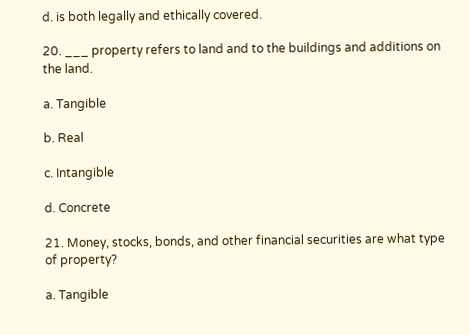d. is both legally and ethically covered.

20. ___ property refers to land and to the buildings and additions on the land.

a. Tangible

b. Real

c. Intangible

d. Concrete

21. Money, stocks, bonds, and other financial securities are what type of property?

a. Tangible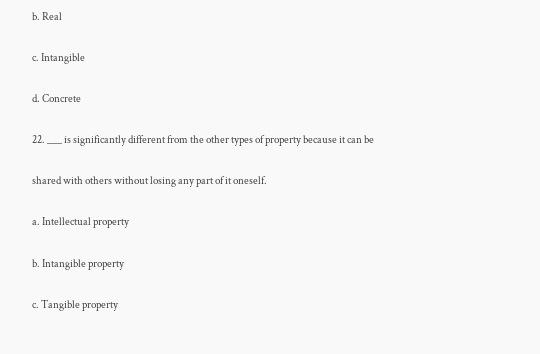b. Real

c. Intangible

d. Concrete

22. ___ is significantly different from the other types of property because it can be

shared with others without losing any part of it oneself.

a. Intellectual property

b. Intangible property

c. Tangible property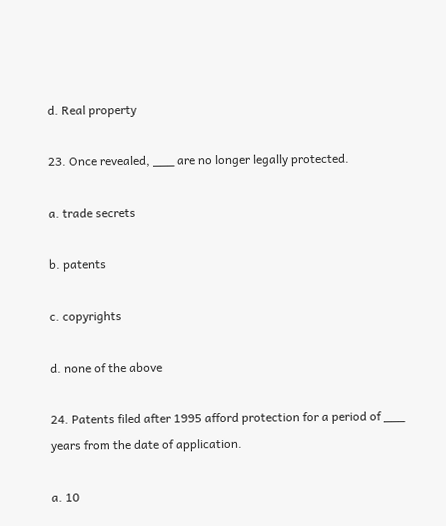d. Real property

23. Once revealed, ___ are no longer legally protected.

a. trade secrets

b. patents

c. copyrights

d. none of the above

24. Patents filed after 1995 afford protection for a period of ___ years from the date of application.

a. 10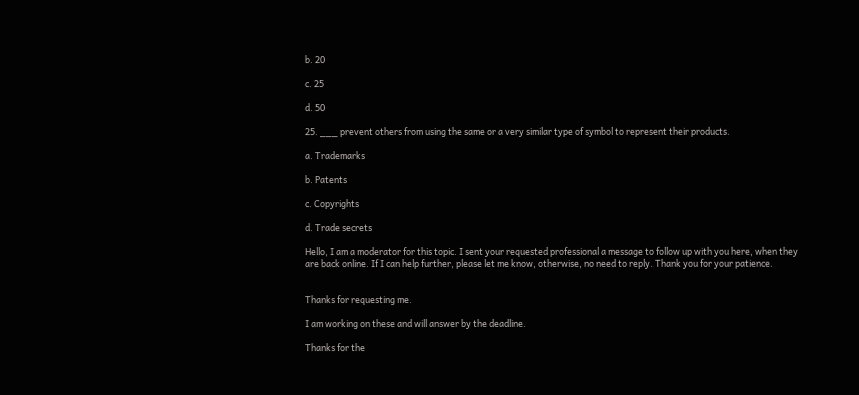b. 20

c. 25

d. 50

25. ___ prevent others from using the same or a very similar type of symbol to represent their products.

a. Trademarks

b. Patents

c. Copyrights

d. Trade secrets

Hello, I am a moderator for this topic. I sent your requested professional a message to follow up with you here, when they are back online. If I can help further, please let me know, otherwise, no need to reply. Thank you for your patience.


Thanks for requesting me.

I am working on these and will answer by the deadline.

Thanks for the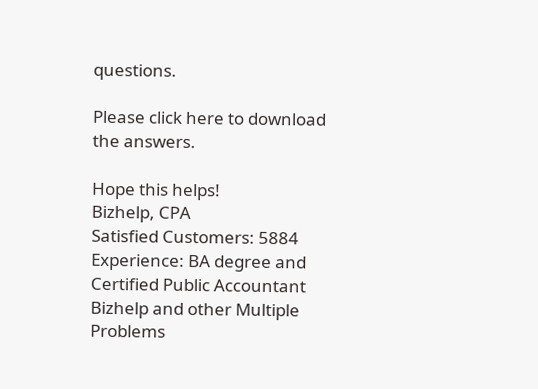questions.

Please click here to download the answers.

Hope this helps!
Bizhelp, CPA
Satisfied Customers: 5884
Experience: BA degree and Certified Public Accountant
Bizhelp and other Multiple Problems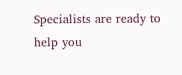Specialists are ready to help you